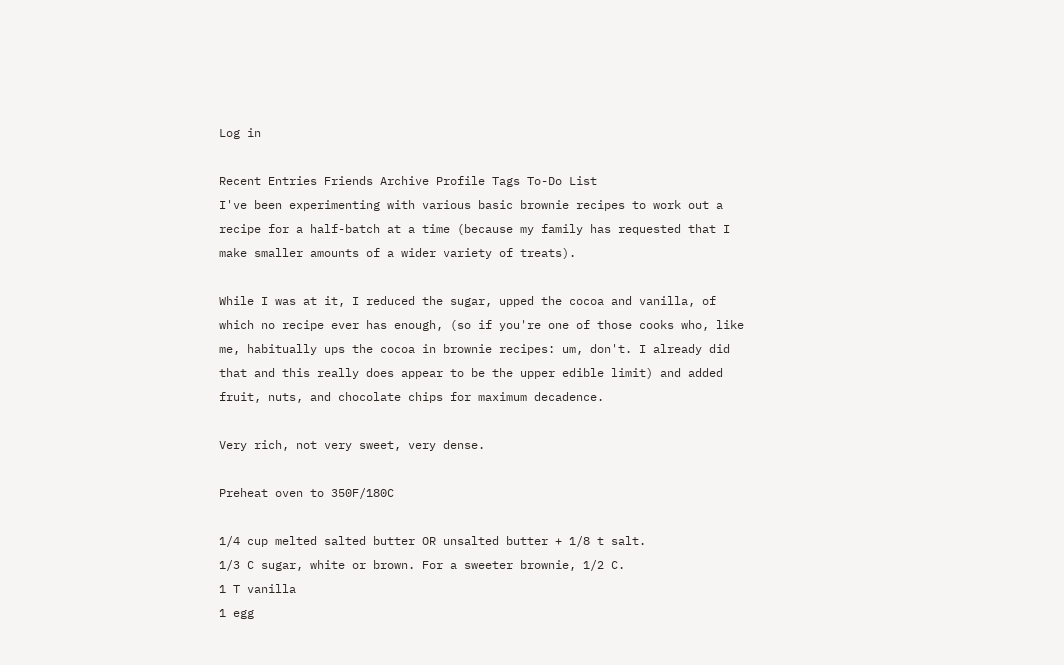Log in

Recent Entries Friends Archive Profile Tags To-Do List
I've been experimenting with various basic brownie recipes to work out a recipe for a half-batch at a time (because my family has requested that I make smaller amounts of a wider variety of treats).

While I was at it, I reduced the sugar, upped the cocoa and vanilla, of which no recipe ever has enough, (so if you're one of those cooks who, like me, habitually ups the cocoa in brownie recipes: um, don't. I already did that and this really does appear to be the upper edible limit) and added fruit, nuts, and chocolate chips for maximum decadence.

Very rich, not very sweet, very dense.

Preheat oven to 350F/180C

1/4 cup melted salted butter OR unsalted butter + 1/8 t salt.
1/3 C sugar, white or brown. For a sweeter brownie, 1/2 C.
1 T vanilla
1 egg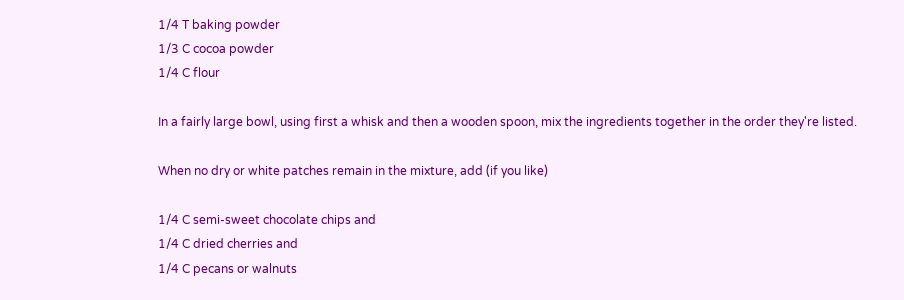1/4 T baking powder
1/3 C cocoa powder
1/4 C flour

In a fairly large bowl, using first a whisk and then a wooden spoon, mix the ingredients together in the order they're listed.

When no dry or white patches remain in the mixture, add (if you like)

1/4 C semi-sweet chocolate chips and
1/4 C dried cherries and
1/4 C pecans or walnuts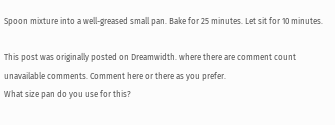Spoon mixture into a well-greased small pan. Bake for 25 minutes. Let sit for 10 minutes.

This post was originally posted on Dreamwidth. where there are comment count unavailable comments. Comment here or there as you prefer.
What size pan do you use for this?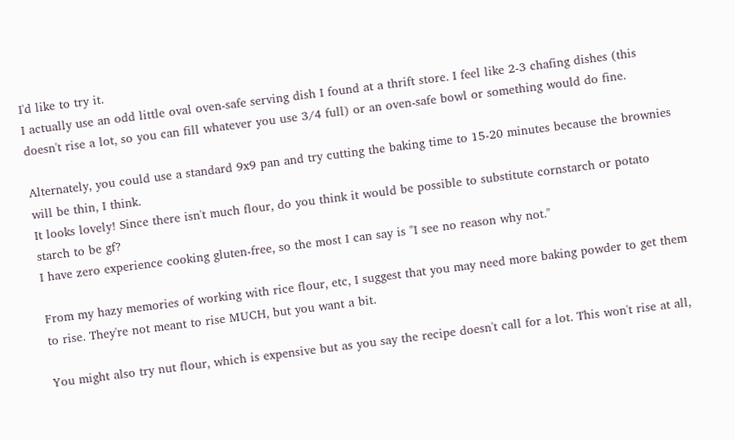I'd like to try it.
I actually use an odd little oval oven-safe serving dish I found at a thrift store. I feel like 2-3 chafing dishes (this doesn't rise a lot, so you can fill whatever you use 3/4 full) or an oven-safe bowl or something would do fine.

Alternately, you could use a standard 9x9 pan and try cutting the baking time to 15-20 minutes because the brownies will be thin, I think.
It looks lovely! Since there isn't much flour, do you think it would be possible to substitute cornstarch or potato starch to be gf?
I have zero experience cooking gluten-free, so the most I can say is "I see no reason why not."

From my hazy memories of working with rice flour, etc, I suggest that you may need more baking powder to get them to rise. They're not meant to rise MUCH, but you want a bit.

You might also try nut flour, which is expensive but as you say the recipe doesn't call for a lot. This won't rise at all,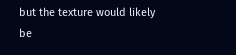but the texture would likely be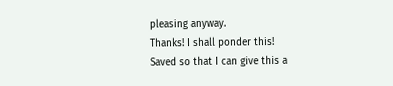pleasing anyway.
Thanks! I shall ponder this!
Saved so that I can give this a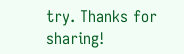try. Thanks for sharing!